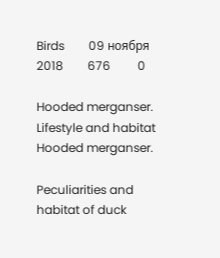Birds        09 ноября 2018        676         0

Hooded merganser. Lifestyle and habitat Hooded merganser.

Peculiarities and habitat of duck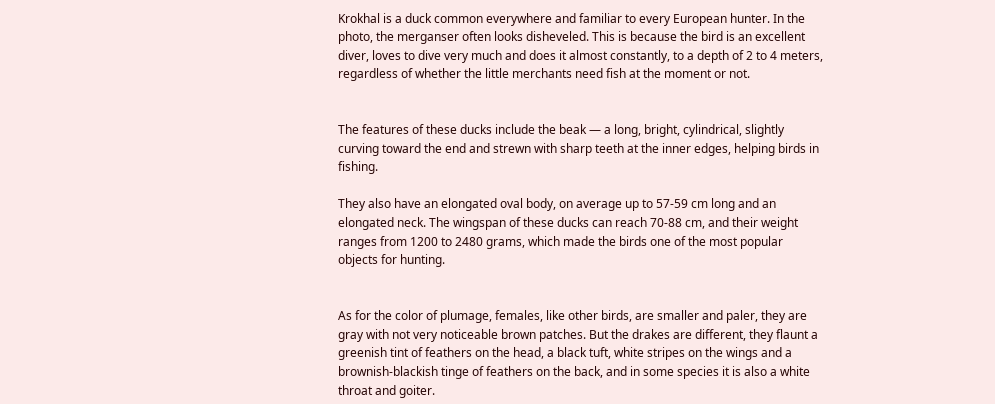Krokhal is a duck common everywhere and familiar to every European hunter. In the photo, the merganser often looks disheveled. This is because the bird is an excellent diver, loves to dive very much and does it almost constantly, to a depth of 2 to 4 meters, regardless of whether the little merchants need fish at the moment or not.


The features of these ducks include the beak — a long, bright, cylindrical, slightly curving toward the end and strewn with sharp teeth at the inner edges, helping birds in fishing.

They also have an elongated oval body, on average up to 57-59 cm long and an elongated neck. The wingspan of these ducks can reach 70-88 cm, and their weight ranges from 1200 to 2480 grams, which made the birds one of the most popular objects for hunting.


As for the color of plumage, females, like other birds, are smaller and paler, they are gray with not very noticeable brown patches. But the drakes are different, they flaunt a greenish tint of feathers on the head, a black tuft, white stripes on the wings and a brownish-blackish tinge of feathers on the back, and in some species it is also a white throat and goiter.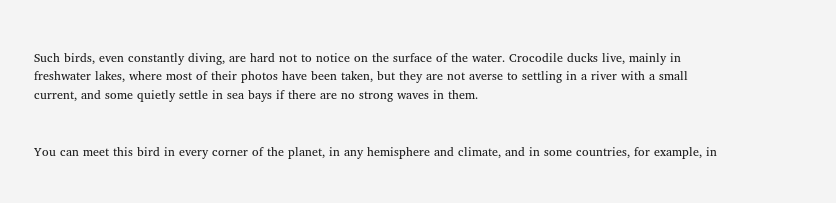Such birds, even constantly diving, are hard not to notice on the surface of the water. Crocodile ducks live, mainly in freshwater lakes, where most of their photos have been taken, but they are not averse to settling in a river with a small current, and some quietly settle in sea bays if there are no strong waves in them.


You can meet this bird in every corner of the planet, in any hemisphere and climate, and in some countries, for example, in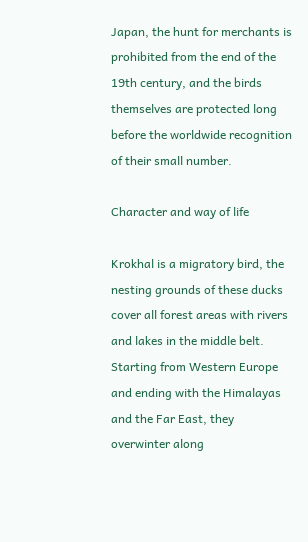Japan, the hunt for merchants is prohibited from the end of the 19th century, and the birds themselves are protected long before the worldwide recognition of their small number.

Character and way of life

Krokhal is a migratory bird, the nesting grounds of these ducks cover all forest areas with rivers and lakes in the middle belt. Starting from Western Europe and ending with the Himalayas and the Far East, they overwinter along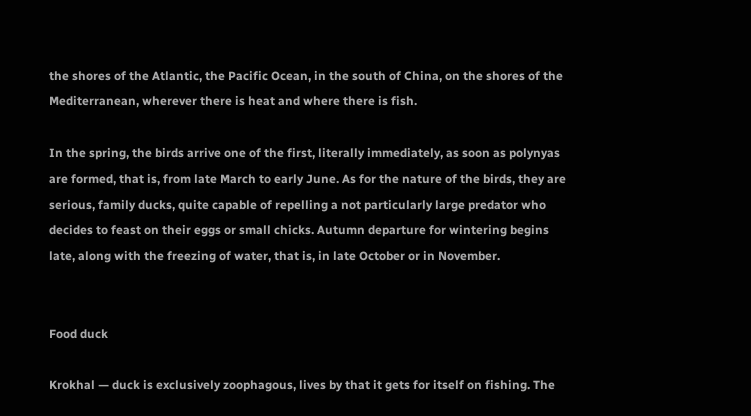the shores of the Atlantic, the Pacific Ocean, in the south of China, on the shores of the Mediterranean, wherever there is heat and where there is fish.

In the spring, the birds arrive one of the first, literally immediately, as soon as polynyas are formed, that is, from late March to early June. As for the nature of the birds, they are serious, family ducks, quite capable of repelling a not particularly large predator who decides to feast on their eggs or small chicks. Autumn departure for wintering begins late, along with the freezing of water, that is, in late October or in November.


Food duck

Krokhal — duck is exclusively zoophagous, lives by that it gets for itself on fishing. The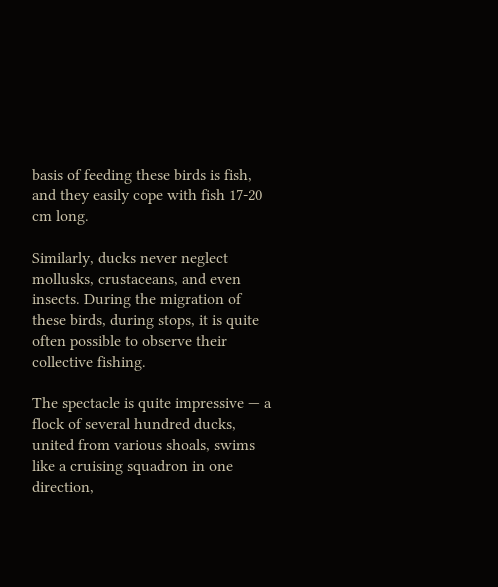basis of feeding these birds is fish, and they easily cope with fish 17-20 cm long.

Similarly, ducks never neglect mollusks, crustaceans, and even insects. During the migration of these birds, during stops, it is quite often possible to observe their collective fishing.

The spectacle is quite impressive — a flock of several hundred ducks, united from various shoals, swims like a cruising squadron in one direction,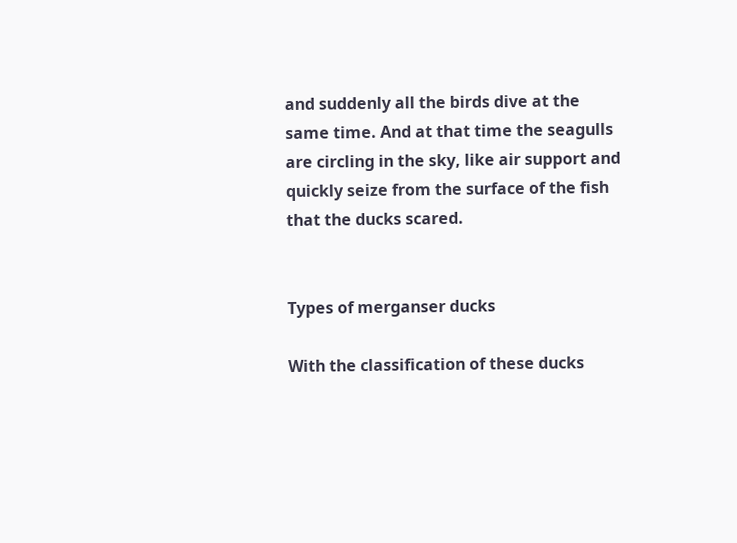and suddenly all the birds dive at the same time. And at that time the seagulls are circling in the sky, like air support and quickly seize from the surface of the fish that the ducks scared.


Types of merganser ducks

With the classification of these ducks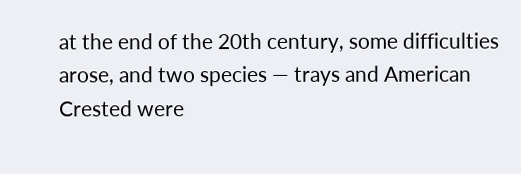at the end of the 20th century, some difficulties arose, and two species — trays and American Crested were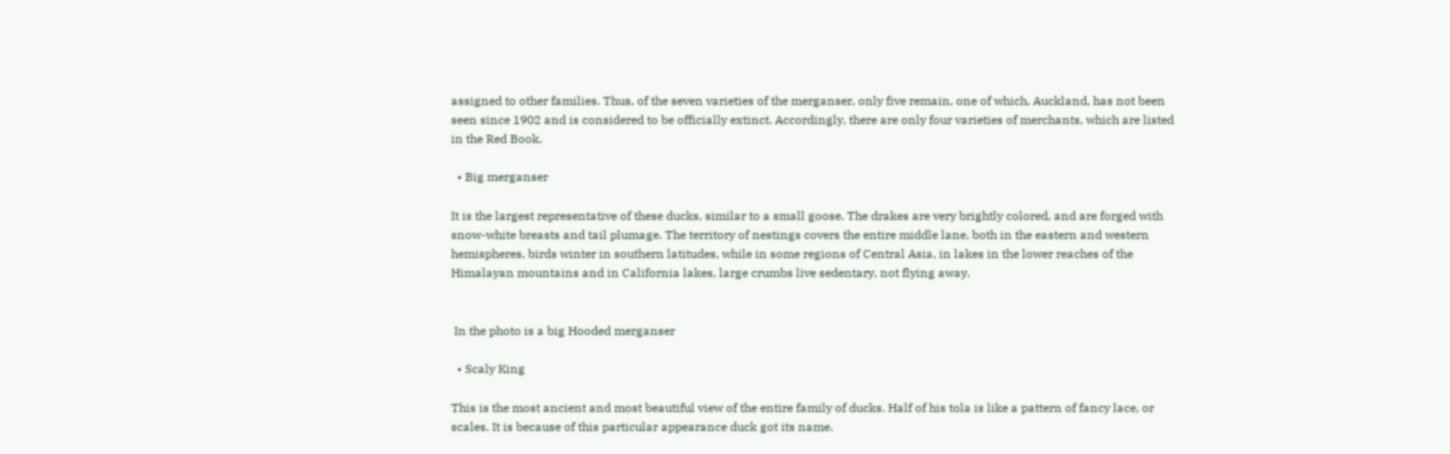assigned to other families. Thus, of the seven varieties of the merganser, only five remain, one of which, Auckland, has not been seen since 1902 and is considered to be officially extinct. Accordingly, there are only four varieties of merchants, which are listed in the Red Book.

  • Big merganser

It is the largest representative of these ducks, similar to a small goose. The drakes are very brightly colored, and are forged with snow-white breasts and tail plumage. The territory of nestings covers the entire middle lane, both in the eastern and western hemispheres, birds winter in southern latitudes, while in some regions of Central Asia, in lakes in the lower reaches of the Himalayan mountains and in California lakes, large crumbs live sedentary, not flying away.


 In the photo is a big Hooded merganser

  • Scaly King

This is the most ancient and most beautiful view of the entire family of ducks. Half of his tola is like a pattern of fancy lace, or scales. It is because of this particular appearance duck got its name.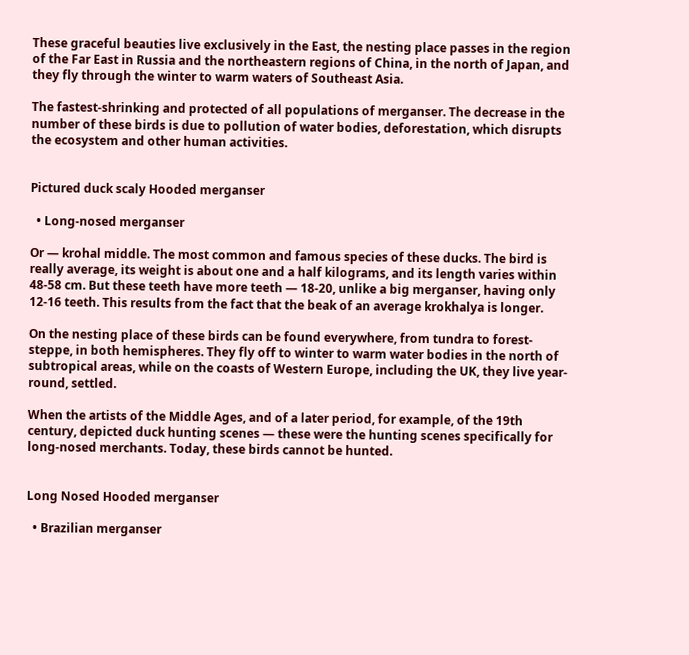These graceful beauties live exclusively in the East, the nesting place passes in the region of the Far East in Russia and the northeastern regions of China, in the north of Japan, and they fly through the winter to warm waters of Southeast Asia.

The fastest-shrinking and protected of all populations of merganser. The decrease in the number of these birds is due to pollution of water bodies, deforestation, which disrupts the ecosystem and other human activities.


Pictured duck scaly Hooded merganser

  • Long-nosed merganser

Or — krohal middle. The most common and famous species of these ducks. The bird is really average, its weight is about one and a half kilograms, and its length varies within 48-58 cm. But these teeth have more teeth — 18-20, unlike a big merganser, having only 12-16 teeth. This results from the fact that the beak of an average krokhalya is longer.

On the nesting place of these birds can be found everywhere, from tundra to forest-steppe, in both hemispheres. They fly off to winter to warm water bodies in the north of subtropical areas, while on the coasts of Western Europe, including the UK, they live year-round, settled.

When the artists of the Middle Ages, and of a later period, for example, of the 19th century, depicted duck hunting scenes — these were the hunting scenes specifically for long-nosed merchants. Today, these birds cannot be hunted.


Long Nosed Hooded merganser

  • Brazilian merganser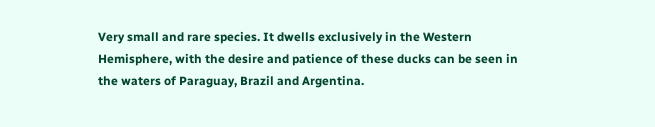Very small and rare species. It dwells exclusively in the Western Hemisphere, with the desire and patience of these ducks can be seen in the waters of Paraguay, Brazil and Argentina.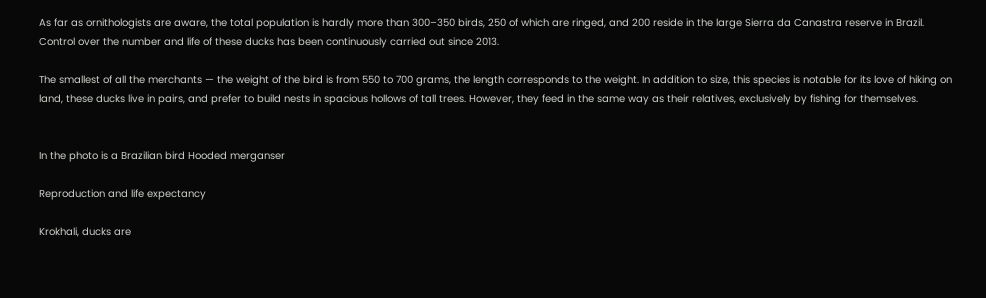As far as ornithologists are aware, the total population is hardly more than 300–350 birds, 250 of which are ringed, and 200 reside in the large Sierra da Canastra reserve in Brazil. Control over the number and life of these ducks has been continuously carried out since 2013.

The smallest of all the merchants — the weight of the bird is from 550 to 700 grams, the length corresponds to the weight. In addition to size, this species is notable for its love of hiking on land, these ducks live in pairs, and prefer to build nests in spacious hollows of tall trees. However, they feed in the same way as their relatives, exclusively by fishing for themselves.


In the photo is a Brazilian bird Hooded merganser

Reproduction and life expectancy

Krokhali, ducks are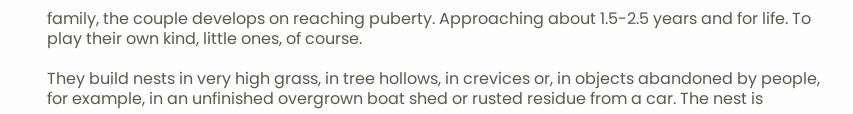family, the couple develops on reaching puberty. Approaching about 1.5-2.5 years and for life. To play their own kind, little ones, of course.

They build nests in very high grass, in tree hollows, in crevices or, in objects abandoned by people, for example, in an unfinished overgrown boat shed or rusted residue from a car. The nest is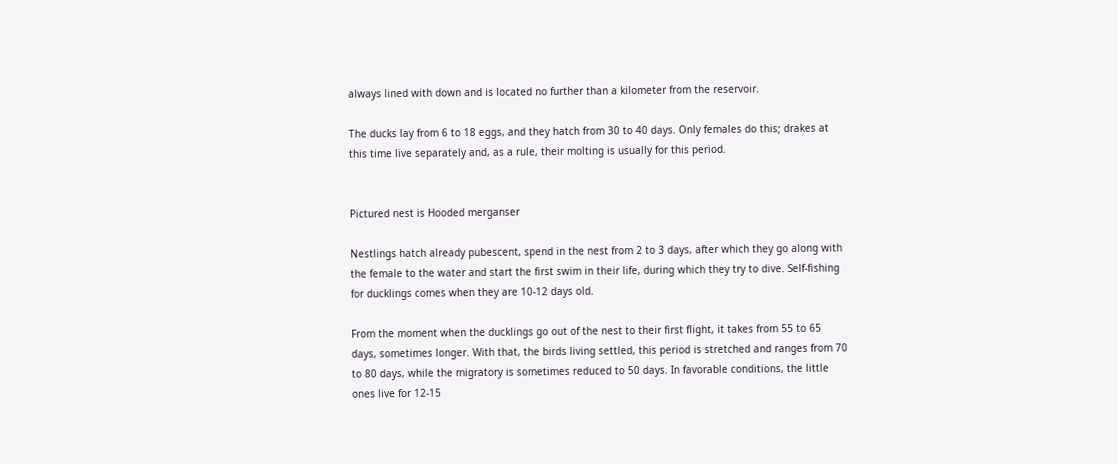always lined with down and is located no further than a kilometer from the reservoir.

The ducks lay from 6 to 18 eggs, and they hatch from 30 to 40 days. Only females do this; drakes at this time live separately and, as a rule, their molting is usually for this period.


Pictured nest is Hooded merganser

Nestlings hatch already pubescent, spend in the nest from 2 to 3 days, after which they go along with the female to the water and start the first swim in their life, during which they try to dive. Self-fishing for ducklings comes when they are 10-12 days old.

From the moment when the ducklings go out of the nest to their first flight, it takes from 55 to 65 days, sometimes longer. With that, the birds living settled, this period is stretched and ranges from 70 to 80 days, while the migratory is sometimes reduced to 50 days. In favorable conditions, the little ones live for 12-15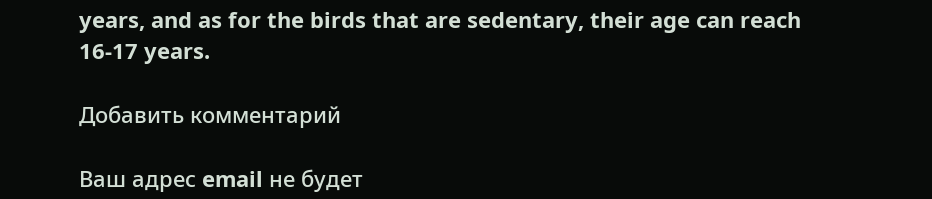years, and as for the birds that are sedentary, their age can reach 16-17 years.

Добавить комментарий

Ваш адрес email не будет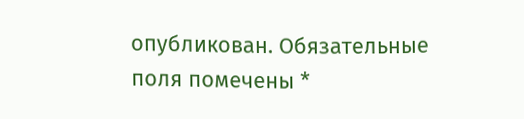опубликован. Обязательные поля помечены *